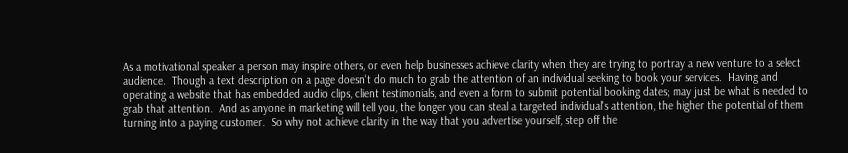As a motivational speaker a person may inspire others, or even help businesses achieve clarity when they are trying to portray a new venture to a select audience.  Though a text description on a page doesn't do much to grab the attention of an individual seeking to book your services.  Having and operating a website that has embedded audio clips, client testimonials, and even a form to submit potential booking dates; may just be what is needed to grab that attention.  And as anyone in marketing will tell you, the longer you can steal a targeted individual's attention, the higher the potential of them turning into a paying customer.  So why not achieve clarity in the way that you advertise yourself, step off the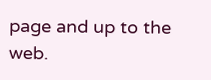page and up to the web.